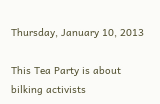Thursday, January 10, 2013

This Tea Party is about bilking activists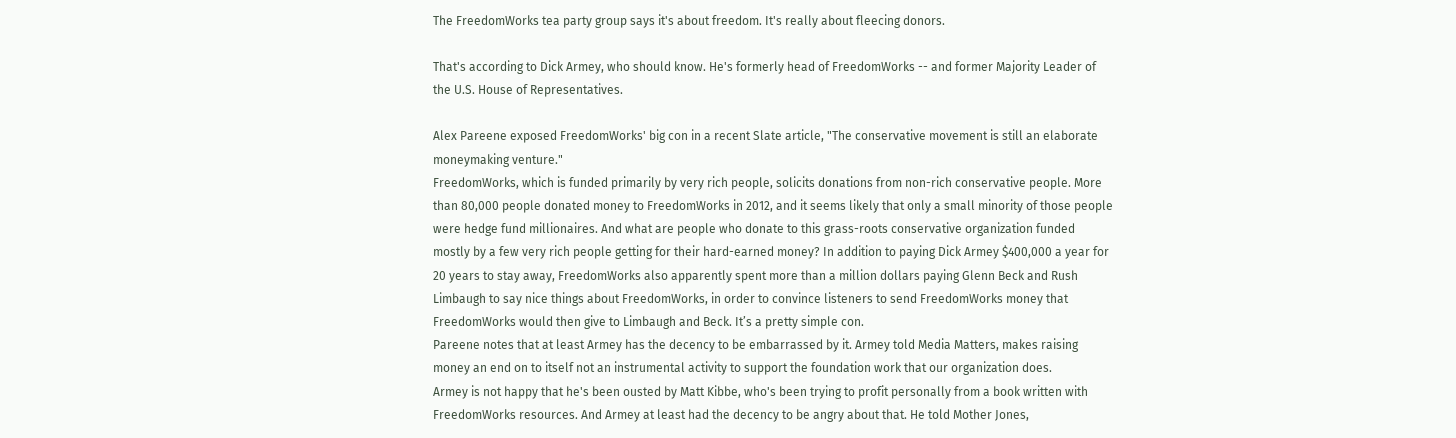The FreedomWorks tea party group says it's about freedom. It's really about fleecing donors.

That's according to Dick Armey, who should know. He's formerly head of FreedomWorks -- and former Majority Leader of the U.S. House of Representatives.

Alex Pareene exposed FreedomWorks' big con in a recent Slate article, "The conservative movement is still an elaborate moneymaking venture."
FreedomWorks, which is funded primarily by very rich people, solicits donations from non-rich conservative people. More than 80,000 people donated money to FreedomWorks in 2012, and it seems likely that only a small minority of those people were hedge fund millionaires. And what are people who donate to this grass-roots conservative organization funded mostly by a few very rich people getting for their hard-earned money? In addition to paying Dick Armey $400,000 a year for 20 years to stay away, FreedomWorks also apparently spent more than a million dollars paying Glenn Beck and Rush Limbaugh to say nice things about FreedomWorks, in order to convince listeners to send FreedomWorks money that FreedomWorks would then give to Limbaugh and Beck. It’s a pretty simple con.
Pareene notes that at least Armey has the decency to be embarrassed by it. Armey told Media Matters, makes raising money an end on to itself not an instrumental activity to support the foundation work that our organization does.
Armey is not happy that he's been ousted by Matt Kibbe, who's been trying to profit personally from a book written with FreedomWorks resources. And Armey at least had the decency to be angry about that. He told Mother Jones,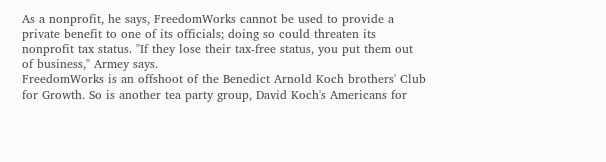As a nonprofit, he says, FreedomWorks cannot be used to provide a private benefit to one of its officials; doing so could threaten its nonprofit tax status. "If they lose their tax-free status, you put them out of business," Armey says.
FreedomWorks is an offshoot of the Benedict Arnold Koch brothers' Club for Growth. So is another tea party group, David Koch's Americans for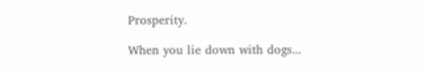Prosperity.

When you lie down with dogs...